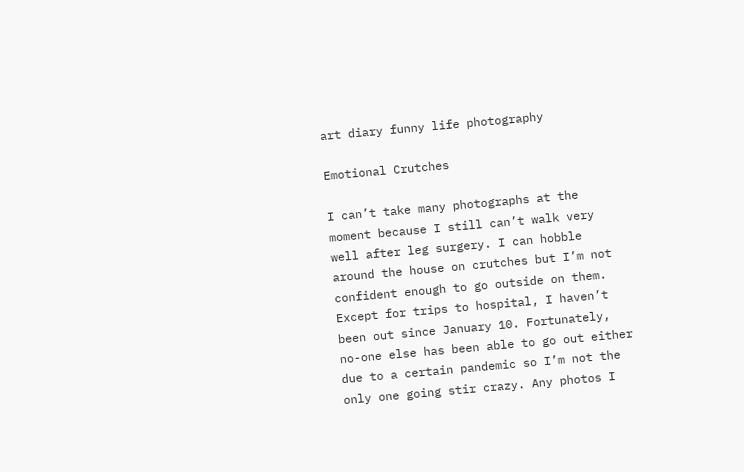art diary funny life photography

Emotional Crutches

I can’t take many photographs at the moment because I still can’t walk very well after leg surgery. I can hobble around the house on crutches but I’m not confident enough to go outside on them. Except for trips to hospital, I haven’t been out since January 10. Fortunately, no-one else has been able to go out either due to a certain pandemic so I’m not the only one going stir crazy. Any photos I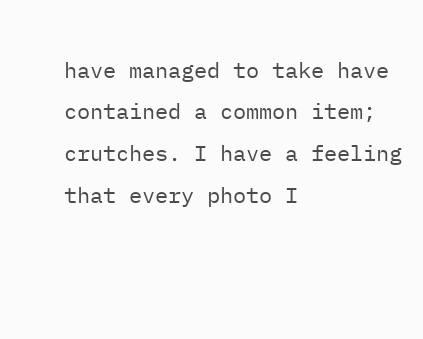have managed to take have contained a common item; crutches. I have a feeling that every photo I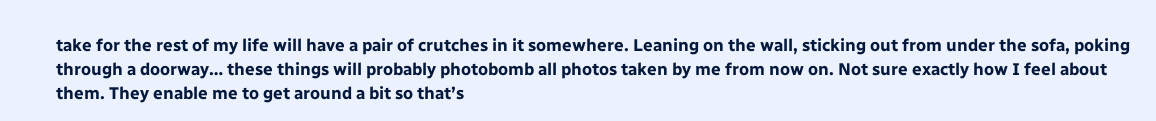take for the rest of my life will have a pair of crutches in it somewhere. Leaning on the wall, sticking out from under the sofa, poking through a doorway… these things will probably photobomb all photos taken by me from now on. Not sure exactly how I feel about them. They enable me to get around a bit so that’s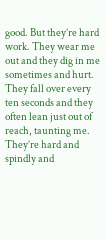good. But they’re hard work. They wear me out and they dig in me sometimes and hurt. They fall over every ten seconds and they often lean just out of reach, taunting me. They’re hard and spindly and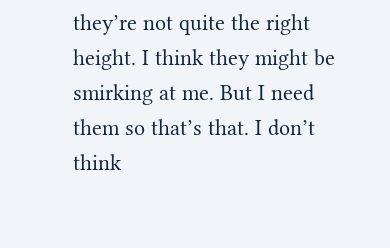they’re not quite the right height. I think they might be smirking at me. But I need them so that’s that. I don’t think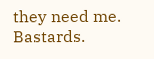they need me. Bastards.